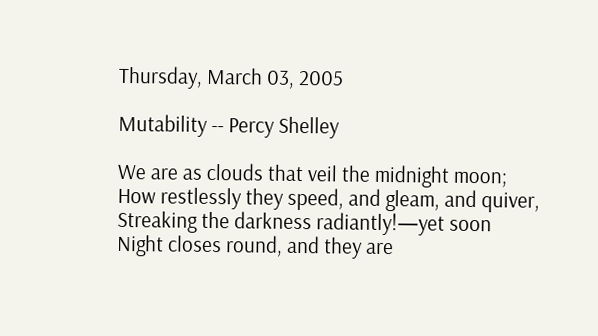Thursday, March 03, 2005

Mutability -- Percy Shelley

We are as clouds that veil the midnight moon;
How restlessly they speed, and gleam, and quiver,
Streaking the darkness radiantly!—yet soon
Night closes round, and they are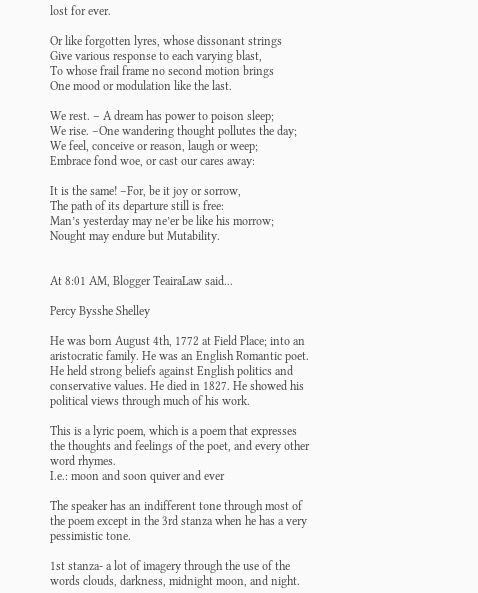lost for ever.

Or like forgotten lyres, whose dissonant strings
Give various response to each varying blast,
To whose frail frame no second motion brings
One mood or modulation like the last.

We rest. – A dream has power to poison sleep;
We rise. –One wandering thought pollutes the day;
We feel, conceive or reason, laugh or weep;
Embrace fond woe, or cast our cares away:

It is the same! –For, be it joy or sorrow,
The path of its departure still is free:
Man’s yesterday may ne’er be like his morrow;
Nought may endure but Mutability.


At 8:01 AM, Blogger TeairaLaw said...

Percy Bysshe Shelley

He was born August 4th, 1772 at Field Place; into an aristocratic family. He was an English Romantic poet. He held strong beliefs against English politics and conservative values. He died in 1827. He showed his political views through much of his work.

This is a lyric poem, which is a poem that expresses the thoughts and feelings of the poet, and every other word rhymes.
I.e.: moon and soon quiver and ever

The speaker has an indifferent tone through most of the poem except in the 3rd stanza when he has a very pessimistic tone.

1st stanza- a lot of imagery through the use of the words clouds, darkness, midnight moon, and night.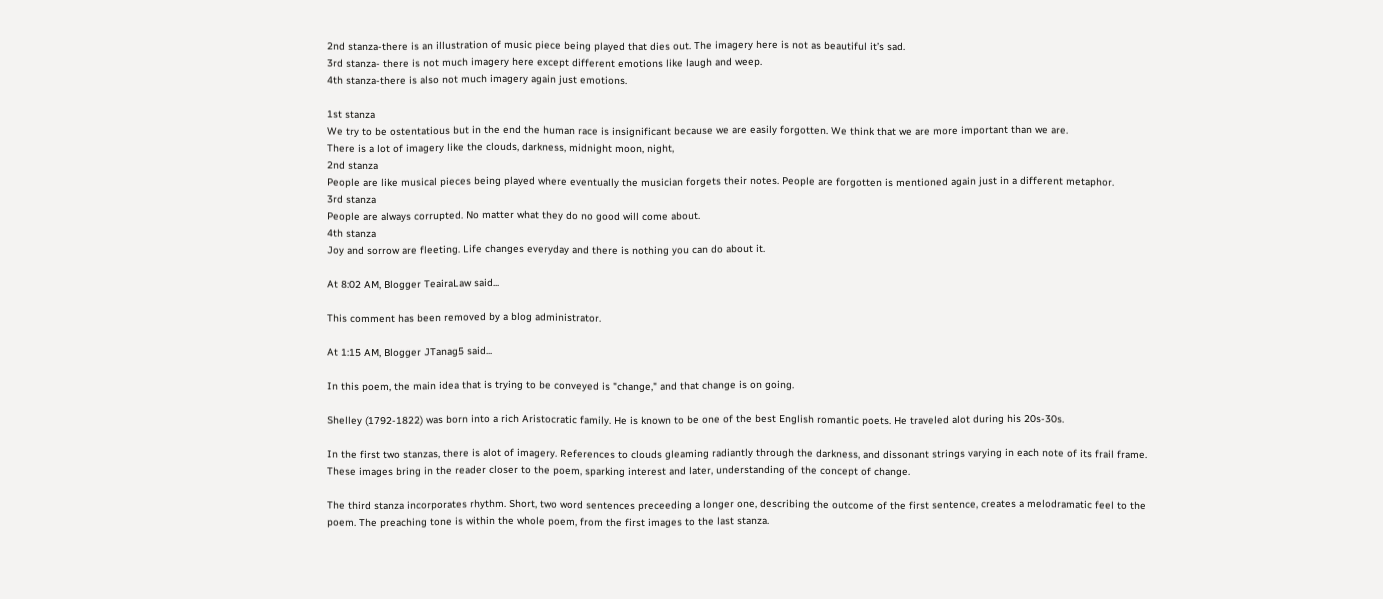2nd stanza-there is an illustration of music piece being played that dies out. The imagery here is not as beautiful it’s sad.
3rd stanza- there is not much imagery here except different emotions like laugh and weep.
4th stanza-there is also not much imagery again just emotions.

1st stanza
We try to be ostentatious but in the end the human race is insignificant because we are easily forgotten. We think that we are more important than we are.
There is a lot of imagery like the clouds, darkness, midnight moon, night,
2nd stanza
People are like musical pieces being played where eventually the musician forgets their notes. People are forgotten is mentioned again just in a different metaphor.
3rd stanza
People are always corrupted. No matter what they do no good will come about.
4th stanza
Joy and sorrow are fleeting. Life changes everyday and there is nothing you can do about it.

At 8:02 AM, Blogger TeairaLaw said...

This comment has been removed by a blog administrator.

At 1:15 AM, Blogger JTanag5 said...

In this poem, the main idea that is trying to be conveyed is "change," and that change is on going.

Shelley (1792-1822) was born into a rich Aristocratic family. He is known to be one of the best English romantic poets. He traveled alot during his 20s-30s.

In the first two stanzas, there is alot of imagery. References to clouds gleaming radiantly through the darkness, and dissonant strings varying in each note of its frail frame. These images bring in the reader closer to the poem, sparking interest and later, understanding of the concept of change.

The third stanza incorporates rhythm. Short, two word sentences preceeding a longer one, describing the outcome of the first sentence, creates a melodramatic feel to the poem. The preaching tone is within the whole poem, from the first images to the last stanza.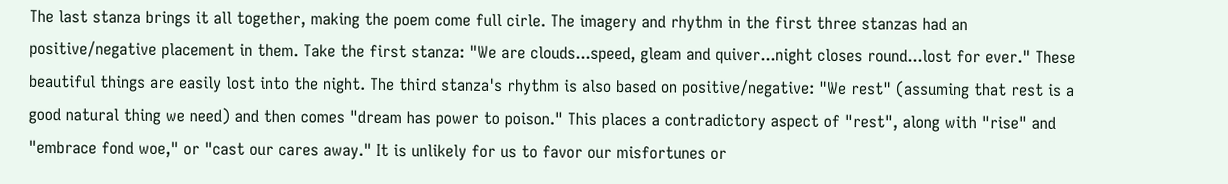The last stanza brings it all together, making the poem come full cirle. The imagery and rhythm in the first three stanzas had an positive/negative placement in them. Take the first stanza: "We are clouds...speed, gleam and quiver...night closes round...lost for ever." These beautiful things are easily lost into the night. The third stanza's rhythm is also based on positive/negative: "We rest" (assuming that rest is a good natural thing we need) and then comes "dream has power to poison." This places a contradictory aspect of "rest", along with "rise" and "embrace fond woe," or "cast our cares away." It is unlikely for us to favor our misfortunes or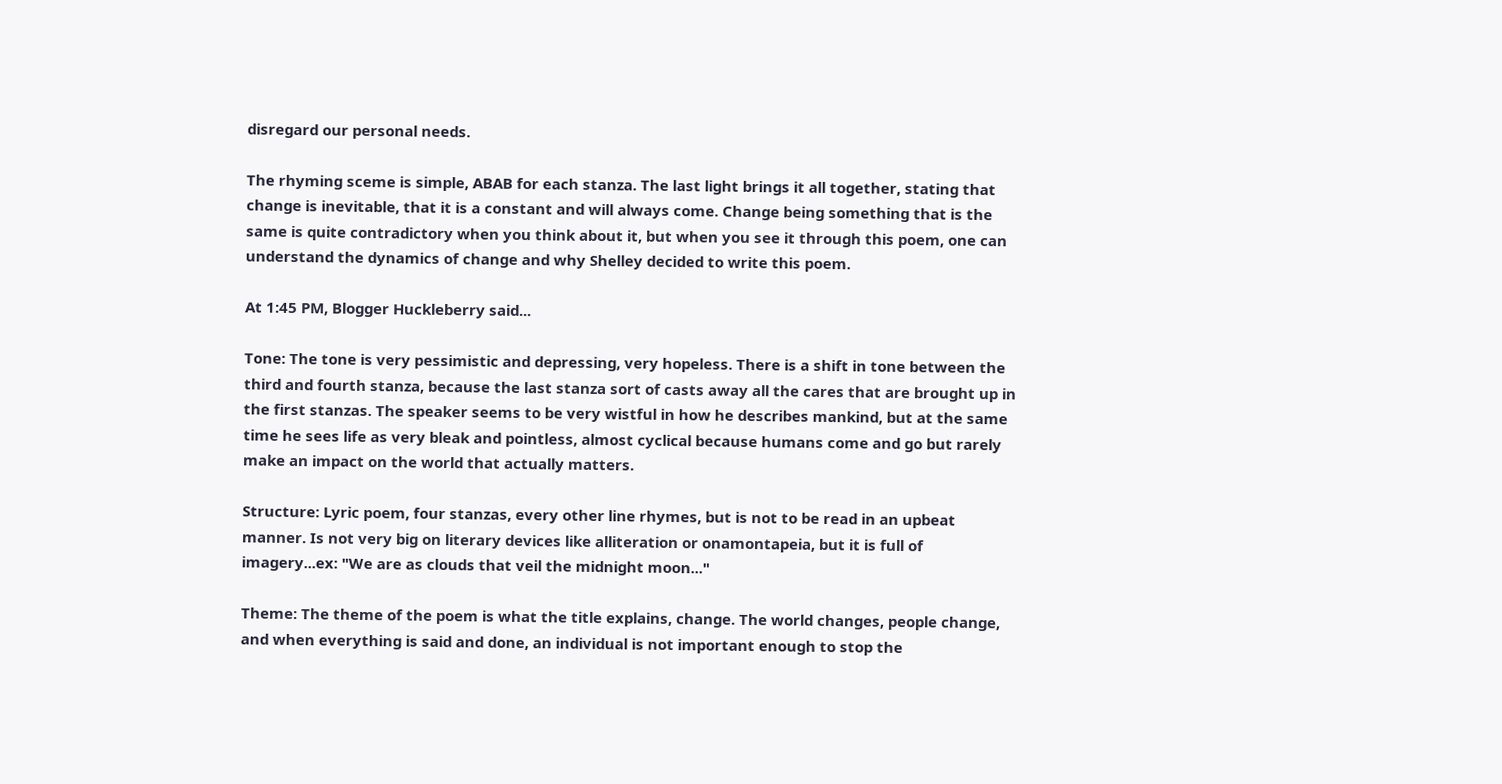disregard our personal needs.

The rhyming sceme is simple, ABAB for each stanza. The last light brings it all together, stating that change is inevitable, that it is a constant and will always come. Change being something that is the same is quite contradictory when you think about it, but when you see it through this poem, one can understand the dynamics of change and why Shelley decided to write this poem.

At 1:45 PM, Blogger Huckleberry said...

Tone: The tone is very pessimistic and depressing, very hopeless. There is a shift in tone between the third and fourth stanza, because the last stanza sort of casts away all the cares that are brought up in the first stanzas. The speaker seems to be very wistful in how he describes mankind, but at the same time he sees life as very bleak and pointless, almost cyclical because humans come and go but rarely make an impact on the world that actually matters.

Structure: Lyric poem, four stanzas, every other line rhymes, but is not to be read in an upbeat manner. Is not very big on literary devices like alliteration or onamontapeia, but it is full of imagery...ex: "We are as clouds that veil the midnight moon..."

Theme: The theme of the poem is what the title explains, change. The world changes, people change, and when everything is said and done, an individual is not important enough to stop the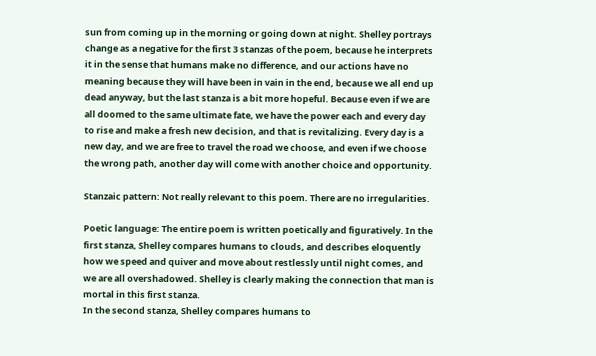sun from coming up in the morning or going down at night. Shelley portrays change as a negative for the first 3 stanzas of the poem, because he interprets it in the sense that humans make no difference, and our actions have no meaning because they will have been in vain in the end, because we all end up dead anyway, but the last stanza is a bit more hopeful. Because even if we are all doomed to the same ultimate fate, we have the power each and every day to rise and make a fresh new decision, and that is revitalizing. Every day is a new day, and we are free to travel the road we choose, and even if we choose the wrong path, another day will come with another choice and opportunity.

Stanzaic pattern: Not really relevant to this poem. There are no irregularities.

Poetic language: The entire poem is written poetically and figuratively. In the first stanza, Shelley compares humans to clouds, and describes eloquently how we speed and quiver and move about restlessly until night comes, and we are all overshadowed. Shelley is clearly making the connection that man is mortal in this first stanza.
In the second stanza, Shelley compares humans to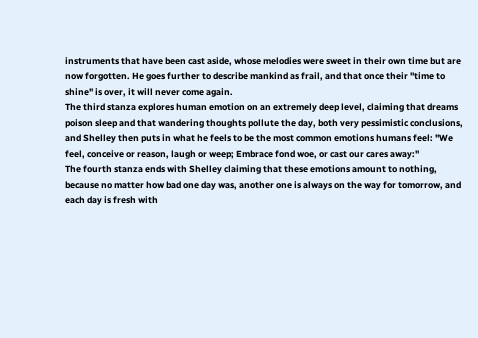instruments that have been cast aside, whose melodies were sweet in their own time but are now forgotten. He goes further to describe mankind as frail, and that once their "time to shine" is over, it will never come again.
The third stanza explores human emotion on an extremely deep level, claiming that dreams poison sleep and that wandering thoughts pollute the day, both very pessimistic conclusions, and Shelley then puts in what he feels to be the most common emotions humans feel: "We feel, conceive or reason, laugh or weep; Embrace fond woe, or cast our cares away:"
The fourth stanza ends with Shelley claiming that these emotions amount to nothing, because no matter how bad one day was, another one is always on the way for tomorrow, and each day is fresh with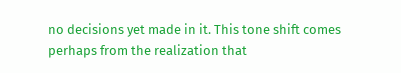no decisions yet made in it. This tone shift comes perhaps from the realization that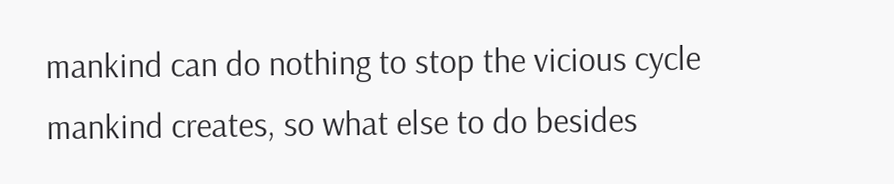mankind can do nothing to stop the vicious cycle mankind creates, so what else to do besides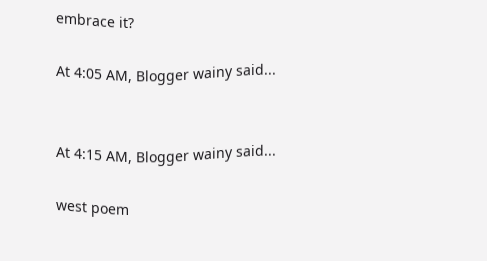embrace it?

At 4:05 AM, Blogger wainy said...


At 4:15 AM, Blogger wainy said...

west poem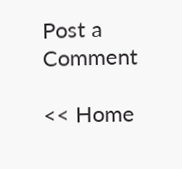Post a Comment

<< Home